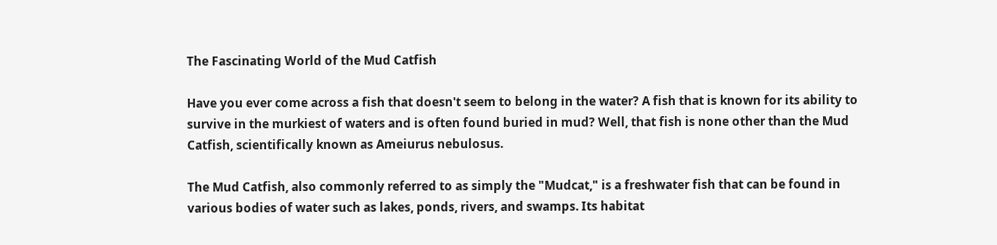The Fascinating World of the Mud Catfish

Have you ever come across a fish that doesn't seem to belong in the water? A fish that is known for its ability to survive in the murkiest of waters and is often found buried in mud? Well, that fish is none other than the Mud Catfish, scientifically known as Ameiurus nebulosus.

The Mud Catfish, also commonly referred to as simply the "Mudcat," is a freshwater fish that can be found in various bodies of water such as lakes, ponds, rivers, and swamps. Its habitat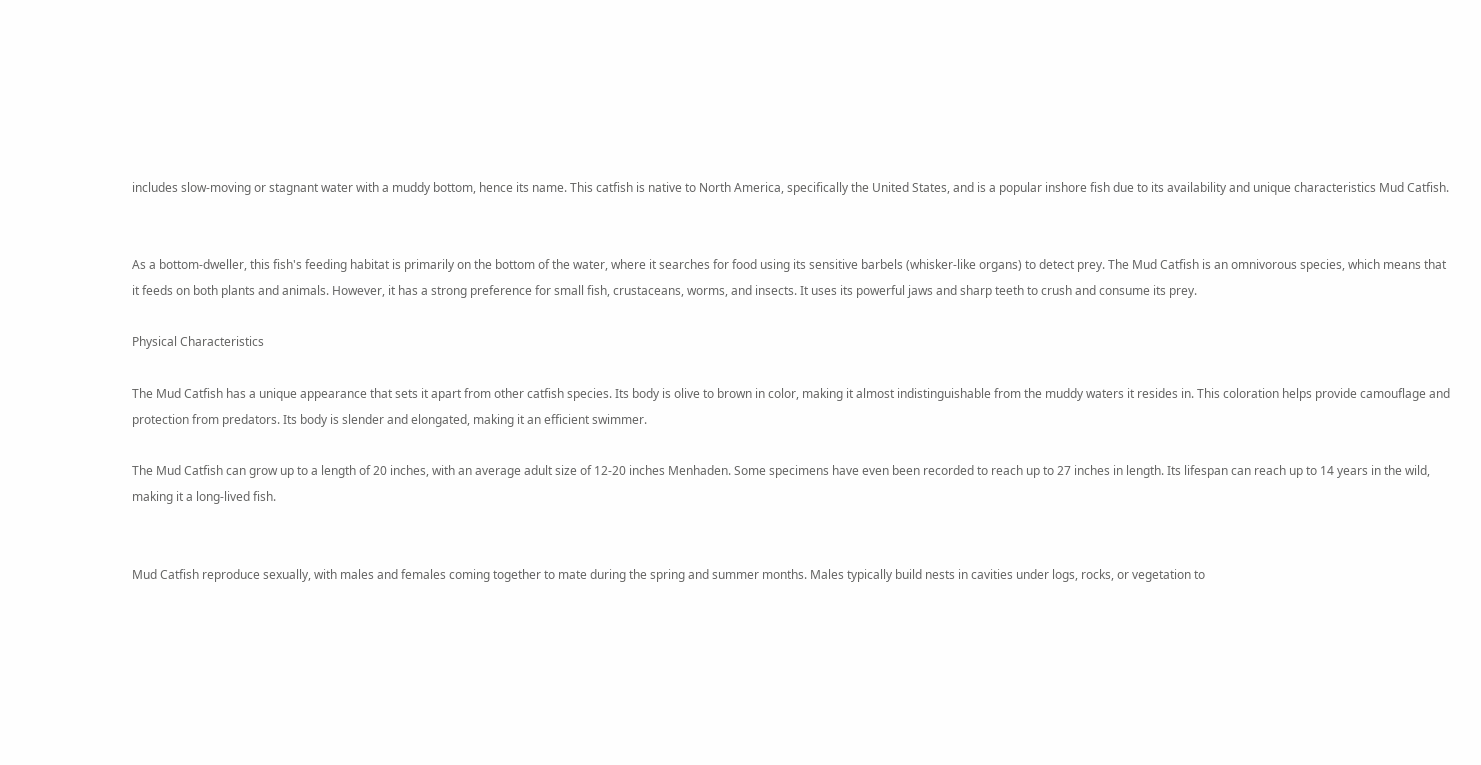includes slow-moving or stagnant water with a muddy bottom, hence its name. This catfish is native to North America, specifically the United States, and is a popular inshore fish due to its availability and unique characteristics Mud Catfish.


As a bottom-dweller, this fish's feeding habitat is primarily on the bottom of the water, where it searches for food using its sensitive barbels (whisker-like organs) to detect prey. The Mud Catfish is an omnivorous species, which means that it feeds on both plants and animals. However, it has a strong preference for small fish, crustaceans, worms, and insects. It uses its powerful jaws and sharp teeth to crush and consume its prey.

Physical Characteristics

The Mud Catfish has a unique appearance that sets it apart from other catfish species. Its body is olive to brown in color, making it almost indistinguishable from the muddy waters it resides in. This coloration helps provide camouflage and protection from predators. Its body is slender and elongated, making it an efficient swimmer.

The Mud Catfish can grow up to a length of 20 inches, with an average adult size of 12-20 inches Menhaden. Some specimens have even been recorded to reach up to 27 inches in length. Its lifespan can reach up to 14 years in the wild, making it a long-lived fish.


Mud Catfish reproduce sexually, with males and females coming together to mate during the spring and summer months. Males typically build nests in cavities under logs, rocks, or vegetation to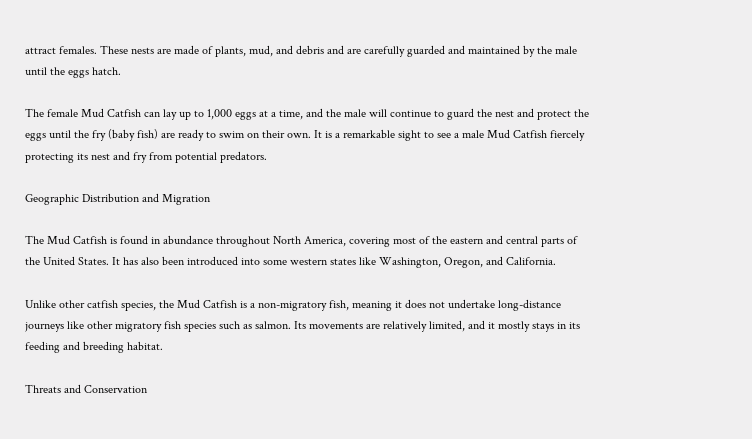attract females. These nests are made of plants, mud, and debris and are carefully guarded and maintained by the male until the eggs hatch.

The female Mud Catfish can lay up to 1,000 eggs at a time, and the male will continue to guard the nest and protect the eggs until the fry (baby fish) are ready to swim on their own. It is a remarkable sight to see a male Mud Catfish fiercely protecting its nest and fry from potential predators.

Geographic Distribution and Migration

The Mud Catfish is found in abundance throughout North America, covering most of the eastern and central parts of the United States. It has also been introduced into some western states like Washington, Oregon, and California.

Unlike other catfish species, the Mud Catfish is a non-migratory fish, meaning it does not undertake long-distance journeys like other migratory fish species such as salmon. Its movements are relatively limited, and it mostly stays in its feeding and breeding habitat.

Threats and Conservation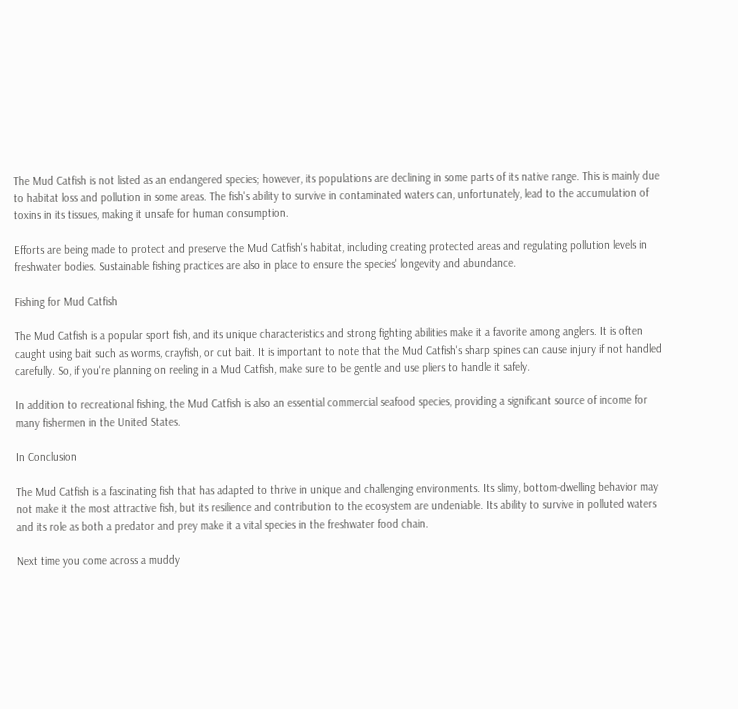The Mud Catfish is not listed as an endangered species; however, its populations are declining in some parts of its native range. This is mainly due to habitat loss and pollution in some areas. The fish's ability to survive in contaminated waters can, unfortunately, lead to the accumulation of toxins in its tissues, making it unsafe for human consumption.

Efforts are being made to protect and preserve the Mud Catfish's habitat, including creating protected areas and regulating pollution levels in freshwater bodies. Sustainable fishing practices are also in place to ensure the species' longevity and abundance.

Fishing for Mud Catfish

The Mud Catfish is a popular sport fish, and its unique characteristics and strong fighting abilities make it a favorite among anglers. It is often caught using bait such as worms, crayfish, or cut bait. It is important to note that the Mud Catfish's sharp spines can cause injury if not handled carefully. So, if you're planning on reeling in a Mud Catfish, make sure to be gentle and use pliers to handle it safely.

In addition to recreational fishing, the Mud Catfish is also an essential commercial seafood species, providing a significant source of income for many fishermen in the United States.

In Conclusion

The Mud Catfish is a fascinating fish that has adapted to thrive in unique and challenging environments. Its slimy, bottom-dwelling behavior may not make it the most attractive fish, but its resilience and contribution to the ecosystem are undeniable. Its ability to survive in polluted waters and its role as both a predator and prey make it a vital species in the freshwater food chain.

Next time you come across a muddy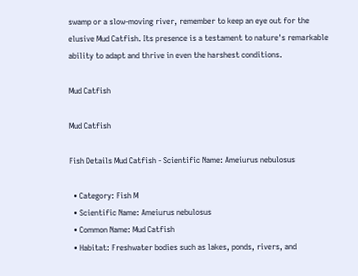swamp or a slow-moving river, remember to keep an eye out for the elusive Mud Catfish. Its presence is a testament to nature's remarkable ability to adapt and thrive in even the harshest conditions.

Mud Catfish

Mud Catfish

Fish Details Mud Catfish - Scientific Name: Ameiurus nebulosus

  • Category: Fish M
  • Scientific Name: Ameiurus nebulosus
  • Common Name: Mud Catfish
  • Habitat: Freshwater bodies such as lakes, ponds, rivers, and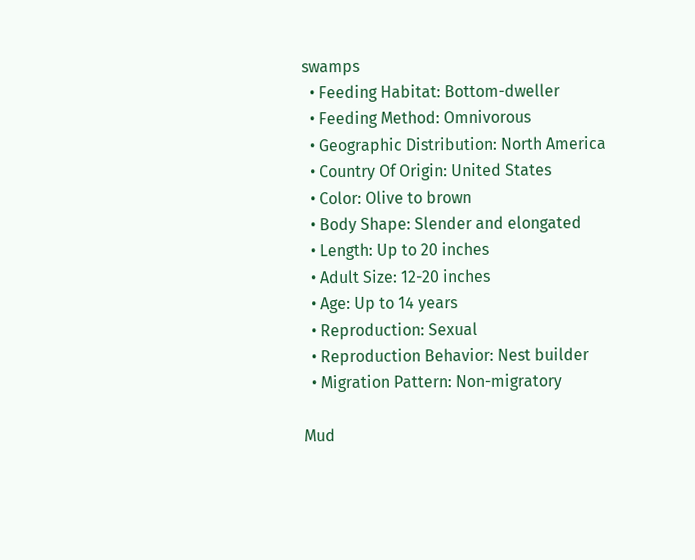swamps
  • Feeding Habitat: Bottom-dweller
  • Feeding Method: Omnivorous
  • Geographic Distribution: North America
  • Country Of Origin: United States
  • Color: Olive to brown
  • Body Shape: Slender and elongated
  • Length: Up to 20 inches
  • Adult Size: 12-20 inches
  • Age: Up to 14 years
  • Reproduction: Sexual
  • Reproduction Behavior: Nest builder
  • Migration Pattern: Non-migratory

Mud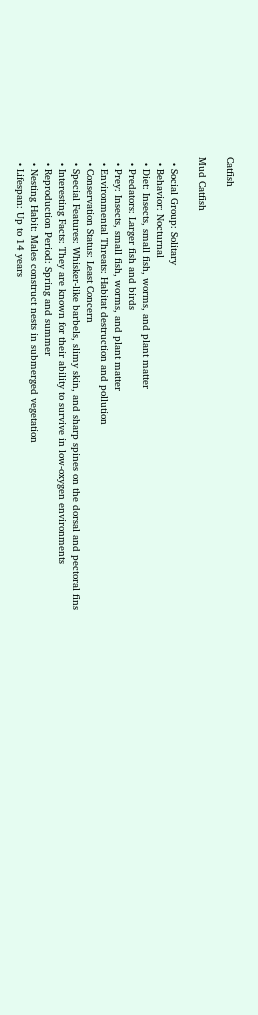Catfish

Mud Catfish

  • Social Group: Solitary
  • Behavior: Nocturnal
  • Diet: Insects, small fish, worms, and plant matter
  • Predators: Larger fish and birds
  • Prey: Insects, small fish, worms, and plant matter
  • Environmental Threats: Habitat destruction and pollution
  • Conservation Status: Least Concern
  • Special Features: Whisker-like barbels, slimy skin, and sharp spines on the dorsal and pectoral fins
  • Interesting Facts: They are known for their ability to survive in low-oxygen environments
  • Reproduction Period: Spring and summer
  • Nesting Habit: Males construct nests in submerged vegetation
  • Lifespan: Up to 14 years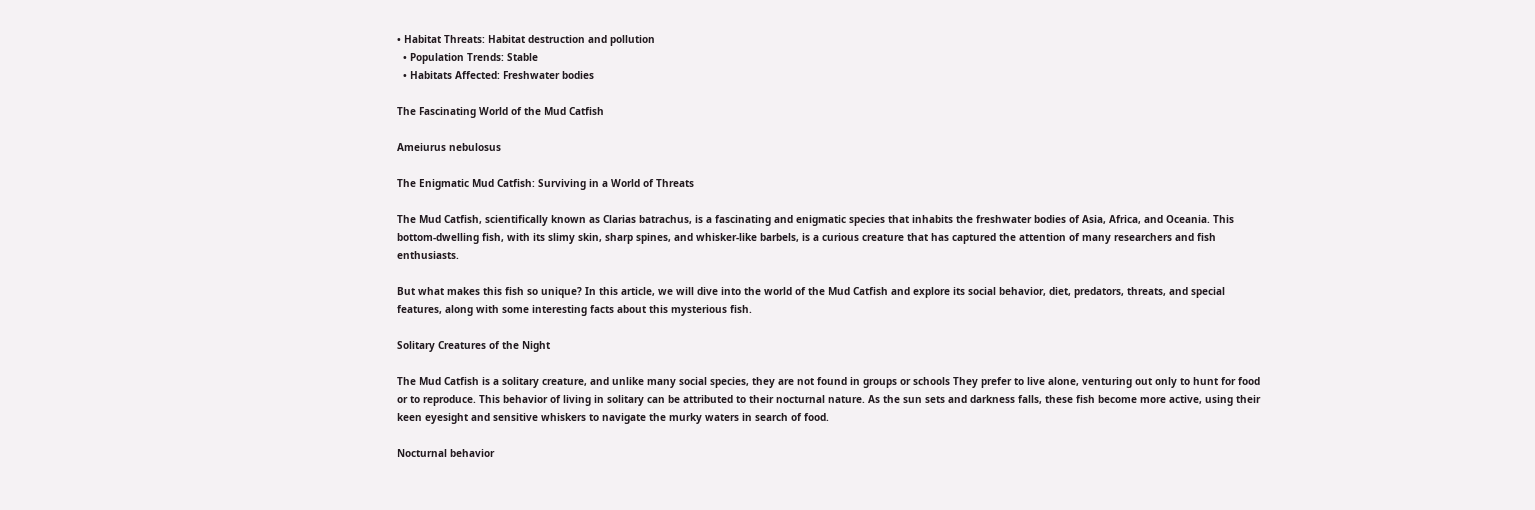• Habitat Threats: Habitat destruction and pollution
  • Population Trends: Stable
  • Habitats Affected: Freshwater bodies

The Fascinating World of the Mud Catfish

Ameiurus nebulosus

The Enigmatic Mud Catfish: Surviving in a World of Threats

The Mud Catfish, scientifically known as Clarias batrachus, is a fascinating and enigmatic species that inhabits the freshwater bodies of Asia, Africa, and Oceania. This bottom-dwelling fish, with its slimy skin, sharp spines, and whisker-like barbels, is a curious creature that has captured the attention of many researchers and fish enthusiasts.

But what makes this fish so unique? In this article, we will dive into the world of the Mud Catfish and explore its social behavior, diet, predators, threats, and special features, along with some interesting facts about this mysterious fish.

Solitary Creatures of the Night

The Mud Catfish is a solitary creature, and unlike many social species, they are not found in groups or schools They prefer to live alone, venturing out only to hunt for food or to reproduce. This behavior of living in solitary can be attributed to their nocturnal nature. As the sun sets and darkness falls, these fish become more active, using their keen eyesight and sensitive whiskers to navigate the murky waters in search of food.

Nocturnal behavior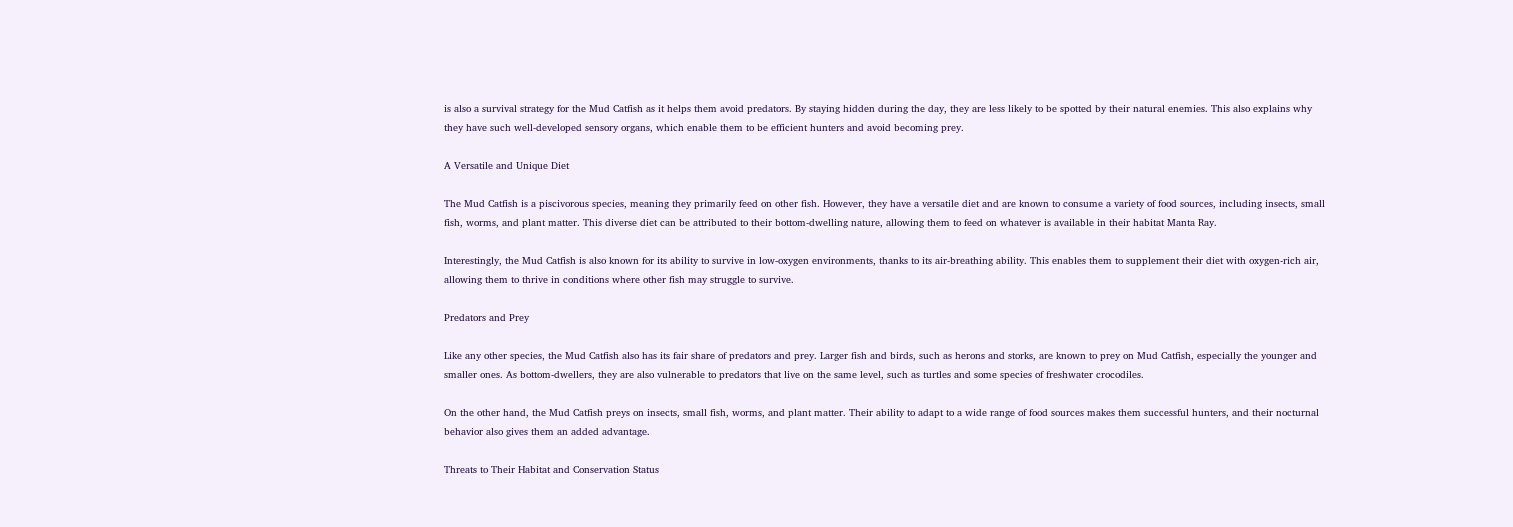is also a survival strategy for the Mud Catfish as it helps them avoid predators. By staying hidden during the day, they are less likely to be spotted by their natural enemies. This also explains why they have such well-developed sensory organs, which enable them to be efficient hunters and avoid becoming prey.

A Versatile and Unique Diet

The Mud Catfish is a piscivorous species, meaning they primarily feed on other fish. However, they have a versatile diet and are known to consume a variety of food sources, including insects, small fish, worms, and plant matter. This diverse diet can be attributed to their bottom-dwelling nature, allowing them to feed on whatever is available in their habitat Manta Ray.

Interestingly, the Mud Catfish is also known for its ability to survive in low-oxygen environments, thanks to its air-breathing ability. This enables them to supplement their diet with oxygen-rich air, allowing them to thrive in conditions where other fish may struggle to survive.

Predators and Prey

Like any other species, the Mud Catfish also has its fair share of predators and prey. Larger fish and birds, such as herons and storks, are known to prey on Mud Catfish, especially the younger and smaller ones. As bottom-dwellers, they are also vulnerable to predators that live on the same level, such as turtles and some species of freshwater crocodiles.

On the other hand, the Mud Catfish preys on insects, small fish, worms, and plant matter. Their ability to adapt to a wide range of food sources makes them successful hunters, and their nocturnal behavior also gives them an added advantage.

Threats to Their Habitat and Conservation Status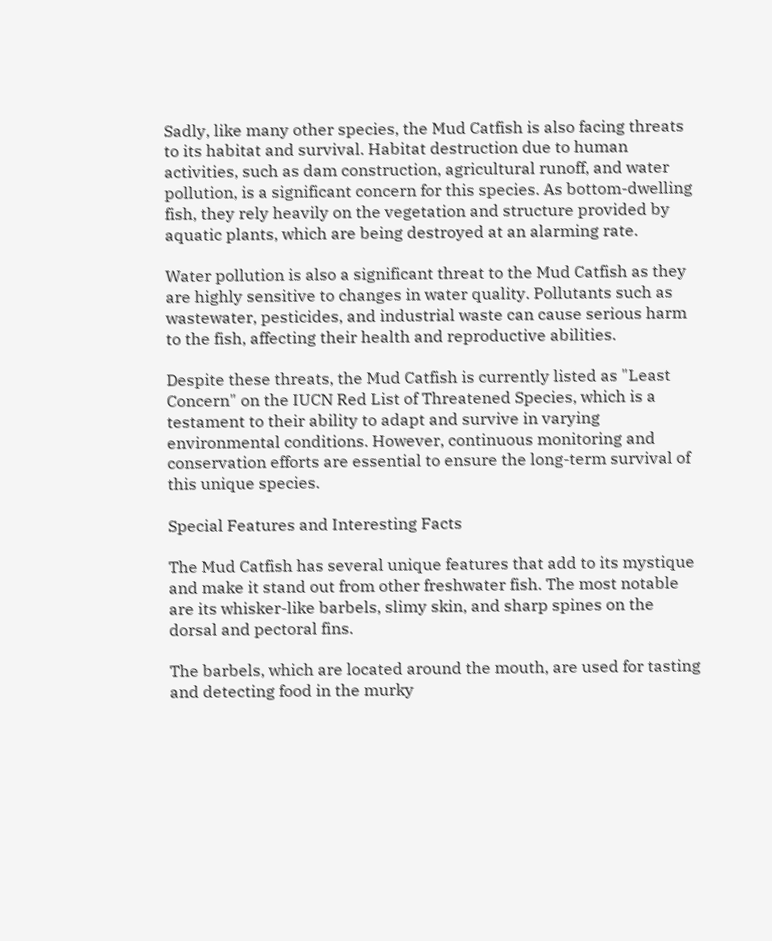Sadly, like many other species, the Mud Catfish is also facing threats to its habitat and survival. Habitat destruction due to human activities, such as dam construction, agricultural runoff, and water pollution, is a significant concern for this species. As bottom-dwelling fish, they rely heavily on the vegetation and structure provided by aquatic plants, which are being destroyed at an alarming rate.

Water pollution is also a significant threat to the Mud Catfish as they are highly sensitive to changes in water quality. Pollutants such as wastewater, pesticides, and industrial waste can cause serious harm to the fish, affecting their health and reproductive abilities.

Despite these threats, the Mud Catfish is currently listed as "Least Concern" on the IUCN Red List of Threatened Species, which is a testament to their ability to adapt and survive in varying environmental conditions. However, continuous monitoring and conservation efforts are essential to ensure the long-term survival of this unique species.

Special Features and Interesting Facts

The Mud Catfish has several unique features that add to its mystique and make it stand out from other freshwater fish. The most notable are its whisker-like barbels, slimy skin, and sharp spines on the dorsal and pectoral fins.

The barbels, which are located around the mouth, are used for tasting and detecting food in the murky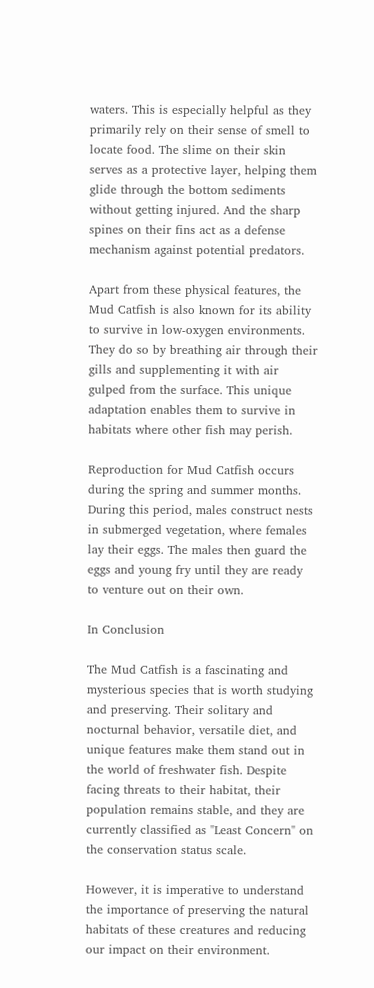waters. This is especially helpful as they primarily rely on their sense of smell to locate food. The slime on their skin serves as a protective layer, helping them glide through the bottom sediments without getting injured. And the sharp spines on their fins act as a defense mechanism against potential predators.

Apart from these physical features, the Mud Catfish is also known for its ability to survive in low-oxygen environments. They do so by breathing air through their gills and supplementing it with air gulped from the surface. This unique adaptation enables them to survive in habitats where other fish may perish.

Reproduction for Mud Catfish occurs during the spring and summer months. During this period, males construct nests in submerged vegetation, where females lay their eggs. The males then guard the eggs and young fry until they are ready to venture out on their own.

In Conclusion

The Mud Catfish is a fascinating and mysterious species that is worth studying and preserving. Their solitary and nocturnal behavior, versatile diet, and unique features make them stand out in the world of freshwater fish. Despite facing threats to their habitat, their population remains stable, and they are currently classified as "Least Concern" on the conservation status scale.

However, it is imperative to understand the importance of preserving the natural habitats of these creatures and reducing our impact on their environment.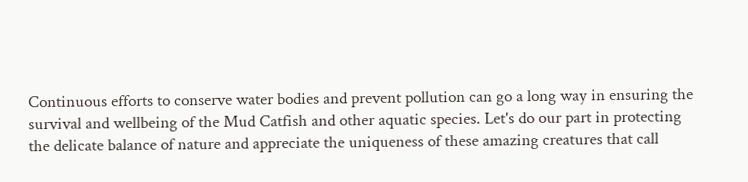Continuous efforts to conserve water bodies and prevent pollution can go a long way in ensuring the survival and wellbeing of the Mud Catfish and other aquatic species. Let's do our part in protecting the delicate balance of nature and appreciate the uniqueness of these amazing creatures that call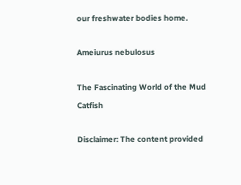our freshwater bodies home.

Ameiurus nebulosus

The Fascinating World of the Mud Catfish

Disclaimer: The content provided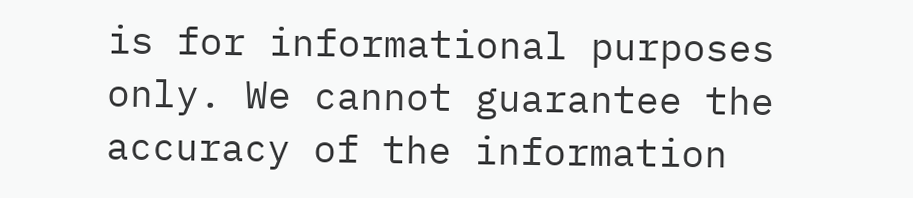is for informational purposes only. We cannot guarantee the accuracy of the information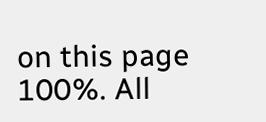on this page 100%. All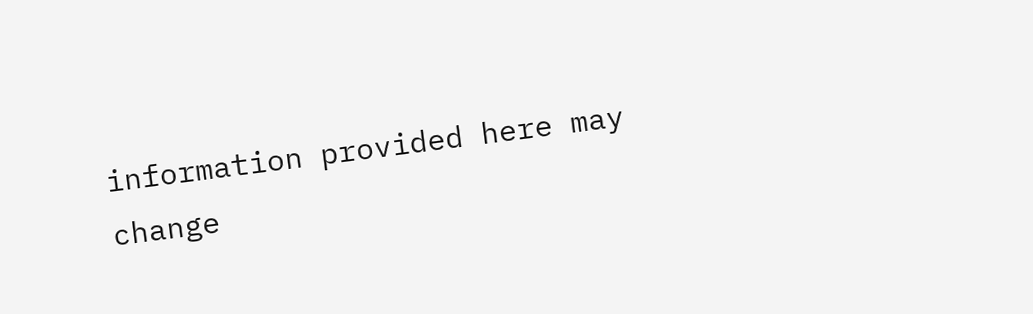information provided here may change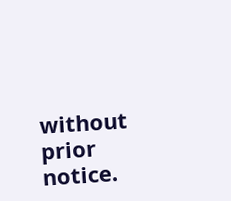without prior notice.